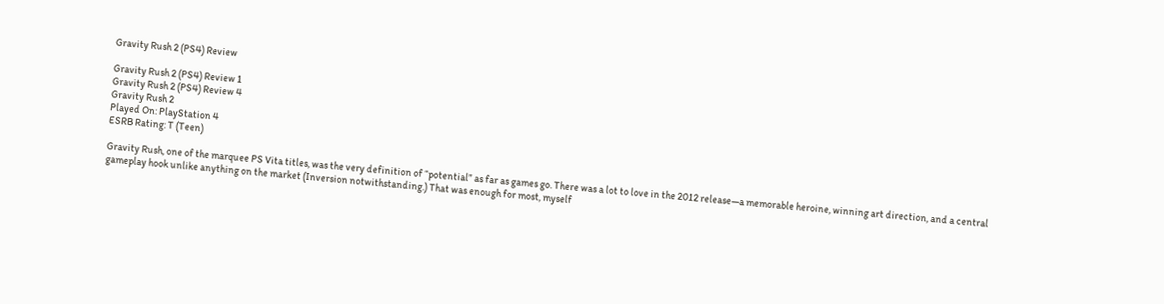Gravity Rush 2 (PS4) Review

Gravity Rush 2 (PS4) Review 1
Gravity Rush 2 (PS4) Review 4
Gravity Rush 2
Played On: PlayStation 4
ESRB Rating: T (Teen)

Gravity Rush, one of the marquee PS Vita titles, was the very definition of “potential” as far as games go. There was a lot to love in the 2012 release—a memorable heroine, winning art direction, and a central gameplay hook unlike anything on the market (Inversion notwithstanding.) That was enough for most, myself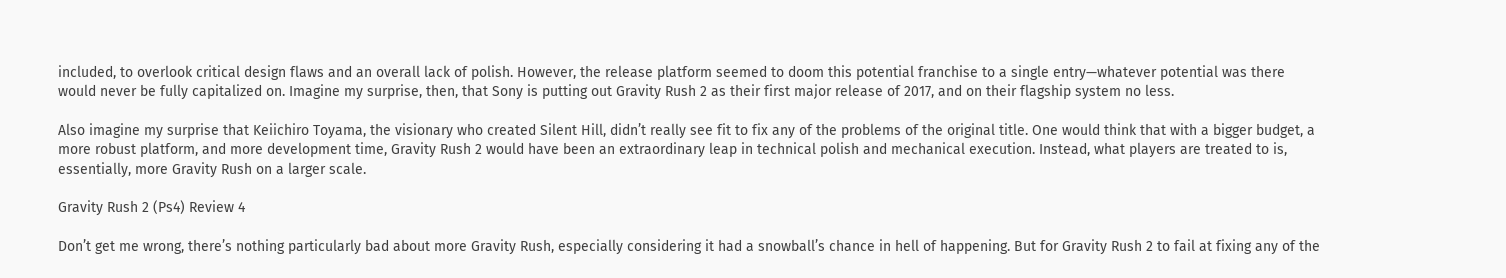included, to overlook critical design flaws and an overall lack of polish. However, the release platform seemed to doom this potential franchise to a single entry—whatever potential was there would never be fully capitalized on. Imagine my surprise, then, that Sony is putting out Gravity Rush 2 as their first major release of 2017, and on their flagship system no less.

Also imagine my surprise that Keiichiro Toyama, the visionary who created Silent Hill, didn’t really see fit to fix any of the problems of the original title. One would think that with a bigger budget, a more robust platform, and more development time, Gravity Rush 2 would have been an extraordinary leap in technical polish and mechanical execution. Instead, what players are treated to is, essentially, more Gravity Rush on a larger scale.

Gravity Rush 2 (Ps4) Review 4

Don’t get me wrong, there’s nothing particularly bad about more Gravity Rush, especially considering it had a snowball’s chance in hell of happening. But for Gravity Rush 2 to fail at fixing any of the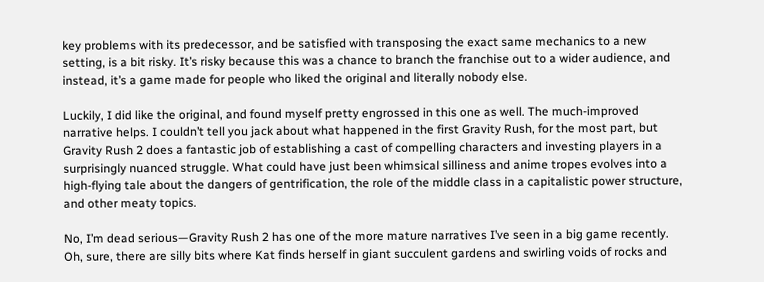key problems with its predecessor, and be satisfied with transposing the exact same mechanics to a new setting, is a bit risky. It’s risky because this was a chance to branch the franchise out to a wider audience, and instead, it’s a game made for people who liked the original and literally nobody else.

Luckily, I did like the original, and found myself pretty engrossed in this one as well. The much-improved narrative helps. I couldn’t tell you jack about what happened in the first Gravity Rush, for the most part, but Gravity Rush 2 does a fantastic job of establishing a cast of compelling characters and investing players in a surprisingly nuanced struggle. What could have just been whimsical silliness and anime tropes evolves into a high-flying tale about the dangers of gentrification, the role of the middle class in a capitalistic power structure, and other meaty topics.

No, I’m dead serious—Gravity Rush 2 has one of the more mature narratives I’ve seen in a big game recently. Oh, sure, there are silly bits where Kat finds herself in giant succulent gardens and swirling voids of rocks and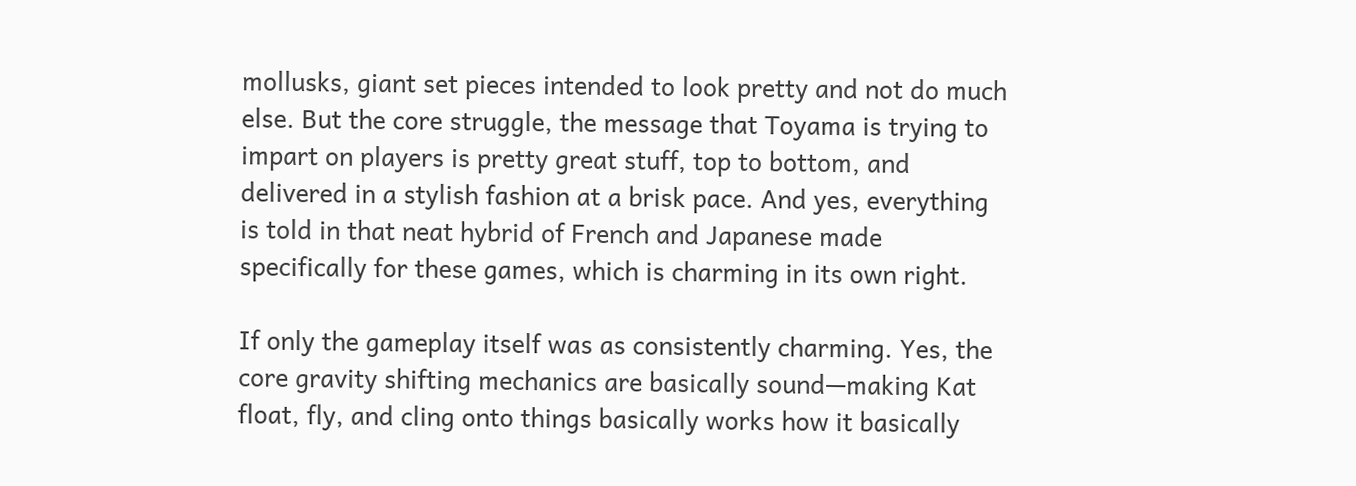mollusks, giant set pieces intended to look pretty and not do much else. But the core struggle, the message that Toyama is trying to impart on players is pretty great stuff, top to bottom, and delivered in a stylish fashion at a brisk pace. And yes, everything is told in that neat hybrid of French and Japanese made specifically for these games, which is charming in its own right.

If only the gameplay itself was as consistently charming. Yes, the core gravity shifting mechanics are basically sound—making Kat float, fly, and cling onto things basically works how it basically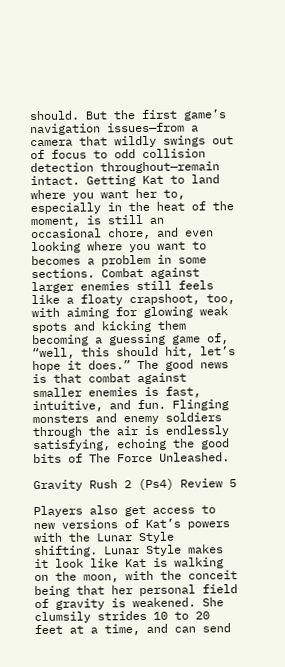should. But the first game’s navigation issues—from a camera that wildly swings out of focus to odd collision detection throughout—remain intact. Getting Kat to land where you want her to, especially in the heat of the moment, is still an occasional chore, and even looking where you want to becomes a problem in some sections. Combat against larger enemies still feels like a floaty crapshoot, too, with aiming for glowing weak spots and kicking them becoming a guessing game of, “well, this should hit, let’s hope it does.” The good news is that combat against smaller enemies is fast, intuitive, and fun. Flinging monsters and enemy soldiers through the air is endlessly satisfying, echoing the good bits of The Force Unleashed.

Gravity Rush 2 (Ps4) Review 5

Players also get access to new versions of Kat’s powers with the Lunar Style shifting. Lunar Style makes it look like Kat is walking on the moon, with the conceit being that her personal field of gravity is weakened. She clumsily strides 10 to 20 feet at a time, and can send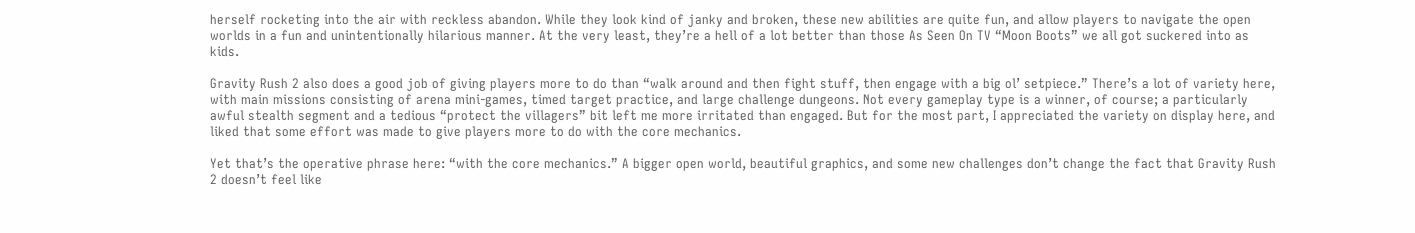herself rocketing into the air with reckless abandon. While they look kind of janky and broken, these new abilities are quite fun, and allow players to navigate the open worlds in a fun and unintentionally hilarious manner. At the very least, they’re a hell of a lot better than those As Seen On TV “Moon Boots” we all got suckered into as kids.

Gravity Rush 2 also does a good job of giving players more to do than “walk around and then fight stuff, then engage with a big ol’ setpiece.” There’s a lot of variety here, with main missions consisting of arena mini-games, timed target practice, and large challenge dungeons. Not every gameplay type is a winner, of course; a particularly awful stealth segment and a tedious “protect the villagers” bit left me more irritated than engaged. But for the most part, I appreciated the variety on display here, and liked that some effort was made to give players more to do with the core mechanics.

Yet that’s the operative phrase here: “with the core mechanics.” A bigger open world, beautiful graphics, and some new challenges don’t change the fact that Gravity Rush 2 doesn’t feel like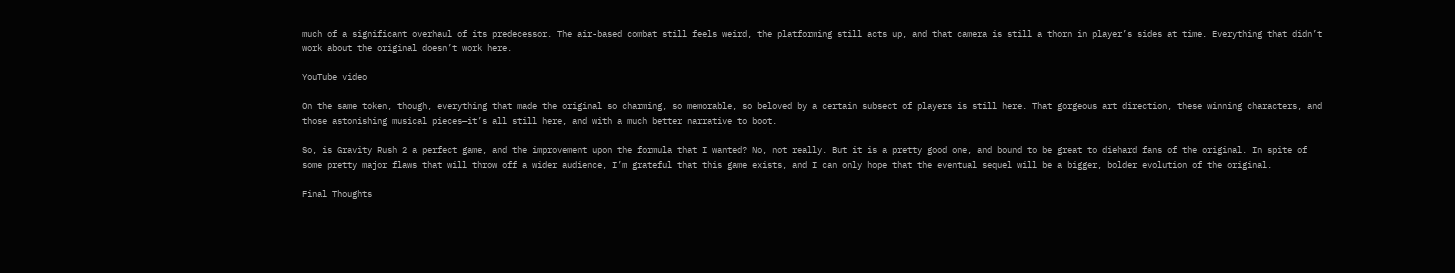much of a significant overhaul of its predecessor. The air-based combat still feels weird, the platforming still acts up, and that camera is still a thorn in player’s sides at time. Everything that didn’t work about the original doesn’t work here.

YouTube video

On the same token, though, everything that made the original so charming, so memorable, so beloved by a certain subsect of players is still here. That gorgeous art direction, these winning characters, and those astonishing musical pieces—it’s all still here, and with a much better narrative to boot.

So, is Gravity Rush 2 a perfect game, and the improvement upon the formula that I wanted? No, not really. But it is a pretty good one, and bound to be great to diehard fans of the original. In spite of some pretty major flaws that will throw off a wider audience, I’m grateful that this game exists, and I can only hope that the eventual sequel will be a bigger, bolder evolution of the original.

Final Thoughts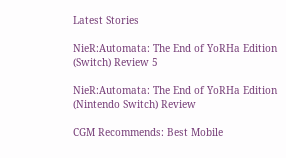Latest Stories

NieR:Automata: The End of YoRHa Edition (Switch) Review 5

NieR:Automata: The End of YoRHa Edition (Nintendo Switch) Review

CGM Recommends: Best Mobile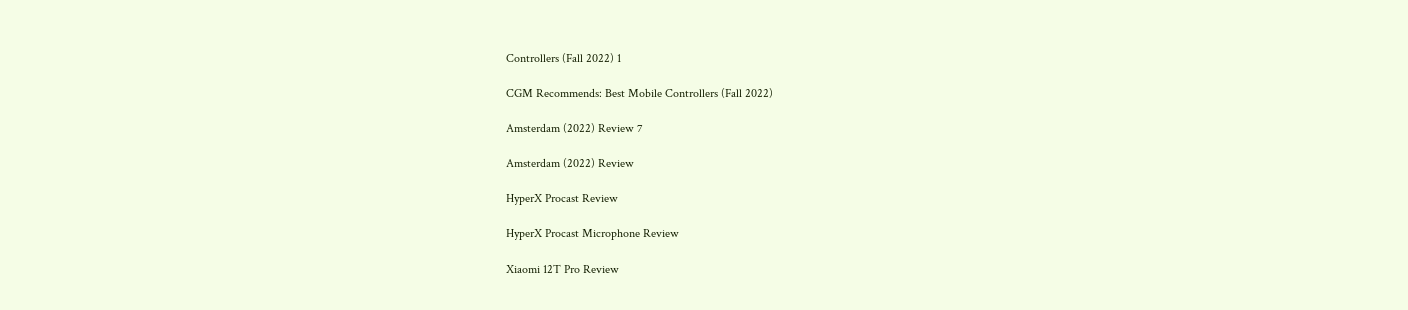Controllers (Fall 2022) 1

CGM Recommends: Best Mobile Controllers (Fall 2022)

Amsterdam (2022) Review 7

Amsterdam (2022) Review

HyperX Procast Review

HyperX Procast Microphone Review

Xiaomi 12T Pro Review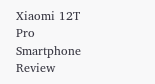Xiaomi 12T Pro Smartphone Review